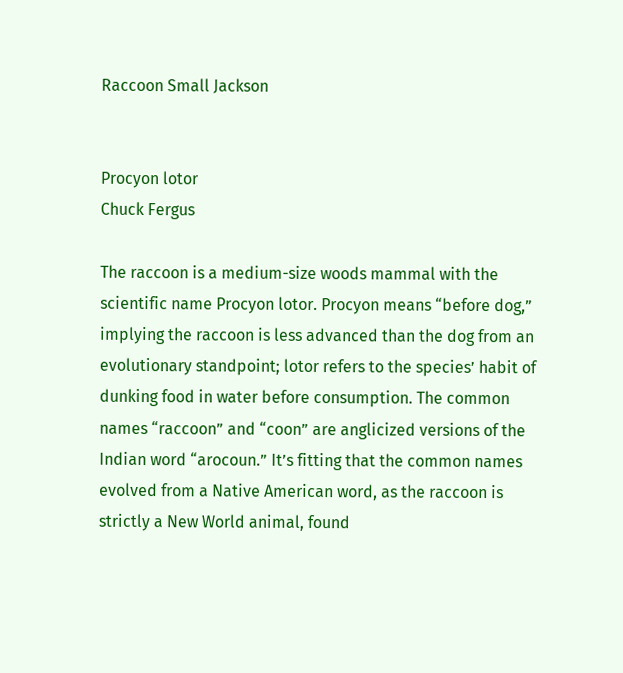Raccoon Small Jackson


Procyon lotor
Chuck Fergus

The raccoon is a medium-size woods mammal with the scientific name Procyon lotor. Procyon means “before dog,” implying the raccoon is less advanced than the dog from an evolutionary standpoint; lotor refers to the species’ habit of dunking food in water before consumption. The common names “raccoon” and “coon” are anglicized versions of the Indian word “arocoun.” It’s fitting that the common names evolved from a Native American word, as the raccoon is strictly a New World animal, found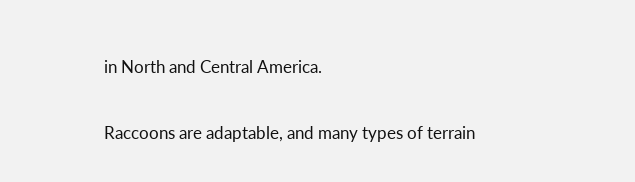in North and Central America.


Raccoons are adaptable, and many types of terrain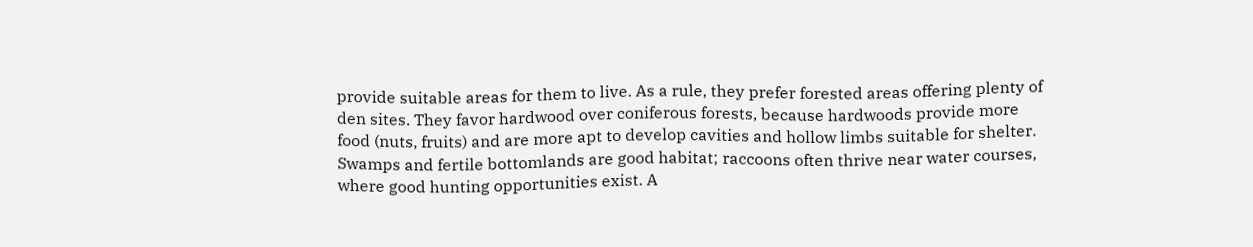provide suitable areas for them to live. As a rule, they prefer forested areas offering plenty of den sites. They favor hardwood over coniferous forests, because hardwoods provide more food (nuts, fruits) and are more apt to develop cavities and hollow limbs suitable for shelter. Swamps and fertile bottomlands are good habitat; raccoons often thrive near water courses, where good hunting opportunities exist. A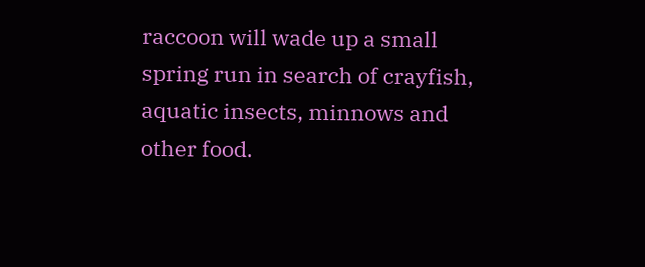raccoon will wade up a small spring run in search of crayfish, aquatic insects, minnows and other food.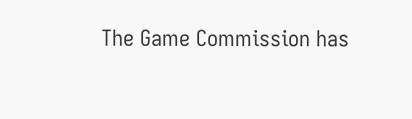The Game Commission has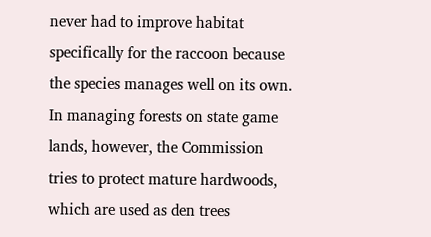never had to improve habitat specifically for the raccoon because the species manages well on its own. In managing forests on state game lands, however, the Commission tries to protect mature hardwoods, which are used as den trees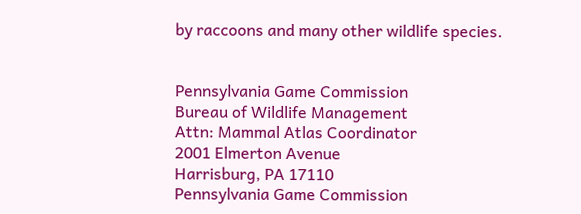by raccoons and many other wildlife species.


Pennsylvania Game Commission
Bureau of Wildlife Management
Attn: Mammal Atlas Coordinator
2001 Elmerton Avenue
Harrisburg, PA 17110
Pennsylvania Game Commission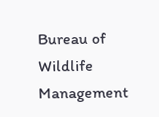Bureau of Wildlife Management